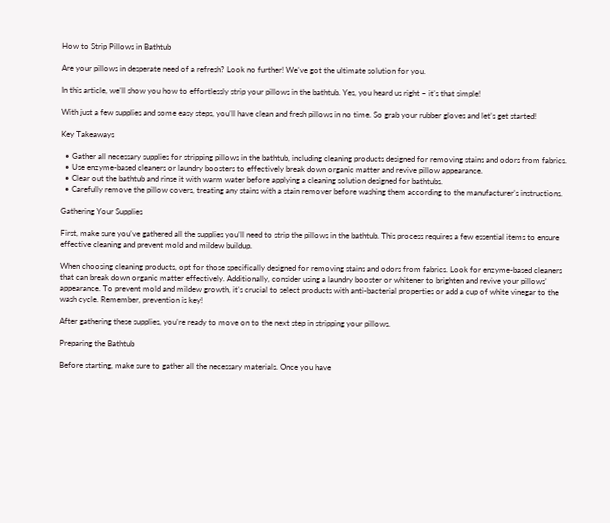How to Strip Pillows in Bathtub

Are your pillows in desperate need of a refresh? Look no further! We’ve got the ultimate solution for you.

In this article, we’ll show you how to effortlessly strip your pillows in the bathtub. Yes, you heard us right – it’s that simple!

With just a few supplies and some easy steps, you’ll have clean and fresh pillows in no time. So grab your rubber gloves and let’s get started!

Key Takeaways

  • Gather all necessary supplies for stripping pillows in the bathtub, including cleaning products designed for removing stains and odors from fabrics.
  • Use enzyme-based cleaners or laundry boosters to effectively break down organic matter and revive pillow appearance.
  • Clear out the bathtub and rinse it with warm water before applying a cleaning solution designed for bathtubs.
  • Carefully remove the pillow covers, treating any stains with a stain remover before washing them according to the manufacturer’s instructions.

Gathering Your Supplies

First, make sure you’ve gathered all the supplies you’ll need to strip the pillows in the bathtub. This process requires a few essential items to ensure effective cleaning and prevent mold and mildew buildup.

When choosing cleaning products, opt for those specifically designed for removing stains and odors from fabrics. Look for enzyme-based cleaners that can break down organic matter effectively. Additionally, consider using a laundry booster or whitener to brighten and revive your pillows’ appearance. To prevent mold and mildew growth, it’s crucial to select products with anti-bacterial properties or add a cup of white vinegar to the wash cycle. Remember, prevention is key!

After gathering these supplies, you’re ready to move on to the next step in stripping your pillows.

Preparing the Bathtub

Before starting, make sure to gather all the necessary materials. Once you have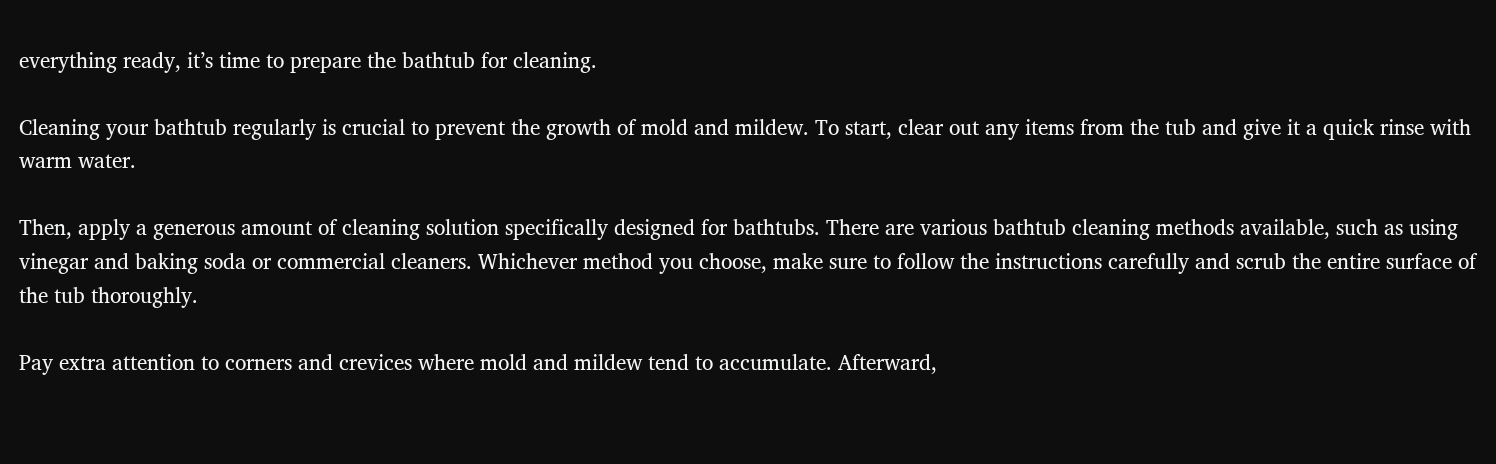everything ready, it’s time to prepare the bathtub for cleaning.

Cleaning your bathtub regularly is crucial to prevent the growth of mold and mildew. To start, clear out any items from the tub and give it a quick rinse with warm water.

Then, apply a generous amount of cleaning solution specifically designed for bathtubs. There are various bathtub cleaning methods available, such as using vinegar and baking soda or commercial cleaners. Whichever method you choose, make sure to follow the instructions carefully and scrub the entire surface of the tub thoroughly.

Pay extra attention to corners and crevices where mold and mildew tend to accumulate. Afterward,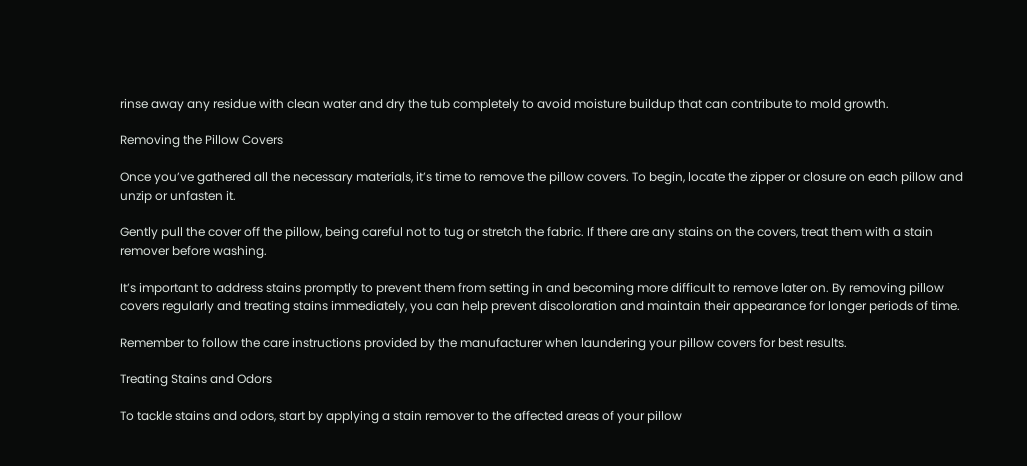rinse away any residue with clean water and dry the tub completely to avoid moisture buildup that can contribute to mold growth.

Removing the Pillow Covers

Once you’ve gathered all the necessary materials, it’s time to remove the pillow covers. To begin, locate the zipper or closure on each pillow and unzip or unfasten it.

Gently pull the cover off the pillow, being careful not to tug or stretch the fabric. If there are any stains on the covers, treat them with a stain remover before washing.

It’s important to address stains promptly to prevent them from setting in and becoming more difficult to remove later on. By removing pillow covers regularly and treating stains immediately, you can help prevent discoloration and maintain their appearance for longer periods of time.

Remember to follow the care instructions provided by the manufacturer when laundering your pillow covers for best results.

Treating Stains and Odors

To tackle stains and odors, start by applying a stain remover to the affected areas of your pillow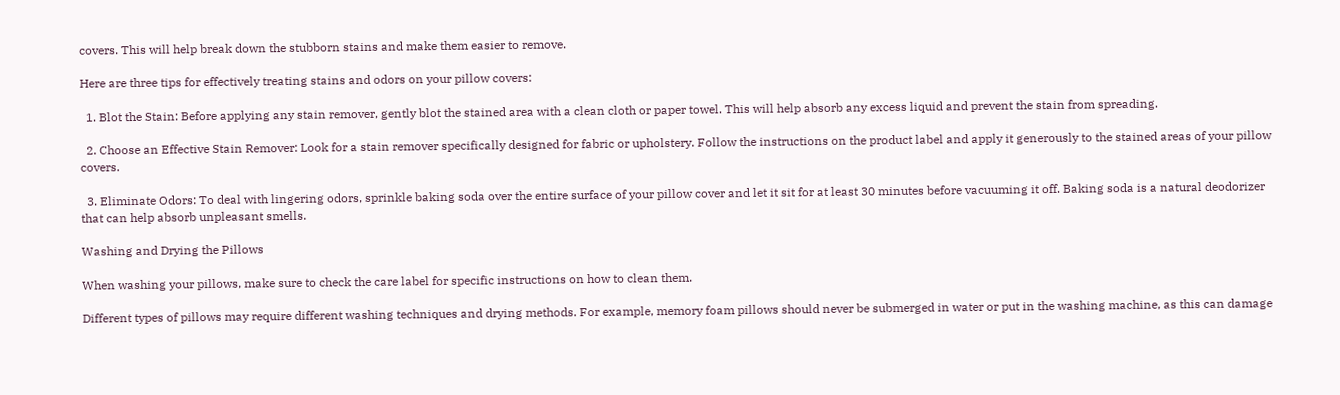covers. This will help break down the stubborn stains and make them easier to remove.

Here are three tips for effectively treating stains and odors on your pillow covers:

  1. Blot the Stain: Before applying any stain remover, gently blot the stained area with a clean cloth or paper towel. This will help absorb any excess liquid and prevent the stain from spreading.

  2. Choose an Effective Stain Remover: Look for a stain remover specifically designed for fabric or upholstery. Follow the instructions on the product label and apply it generously to the stained areas of your pillow covers.

  3. Eliminate Odors: To deal with lingering odors, sprinkle baking soda over the entire surface of your pillow cover and let it sit for at least 30 minutes before vacuuming it off. Baking soda is a natural deodorizer that can help absorb unpleasant smells.

Washing and Drying the Pillows

When washing your pillows, make sure to check the care label for specific instructions on how to clean them.

Different types of pillows may require different washing techniques and drying methods. For example, memory foam pillows should never be submerged in water or put in the washing machine, as this can damage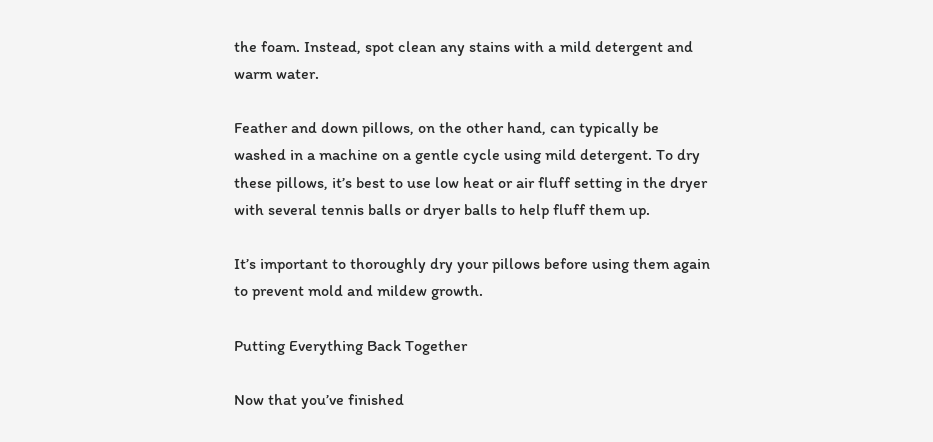the foam. Instead, spot clean any stains with a mild detergent and warm water.

Feather and down pillows, on the other hand, can typically be washed in a machine on a gentle cycle using mild detergent. To dry these pillows, it’s best to use low heat or air fluff setting in the dryer with several tennis balls or dryer balls to help fluff them up.

It’s important to thoroughly dry your pillows before using them again to prevent mold and mildew growth.

Putting Everything Back Together

Now that you’ve finished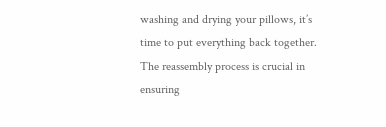washing and drying your pillows, it’s time to put everything back together. The reassembly process is crucial in ensuring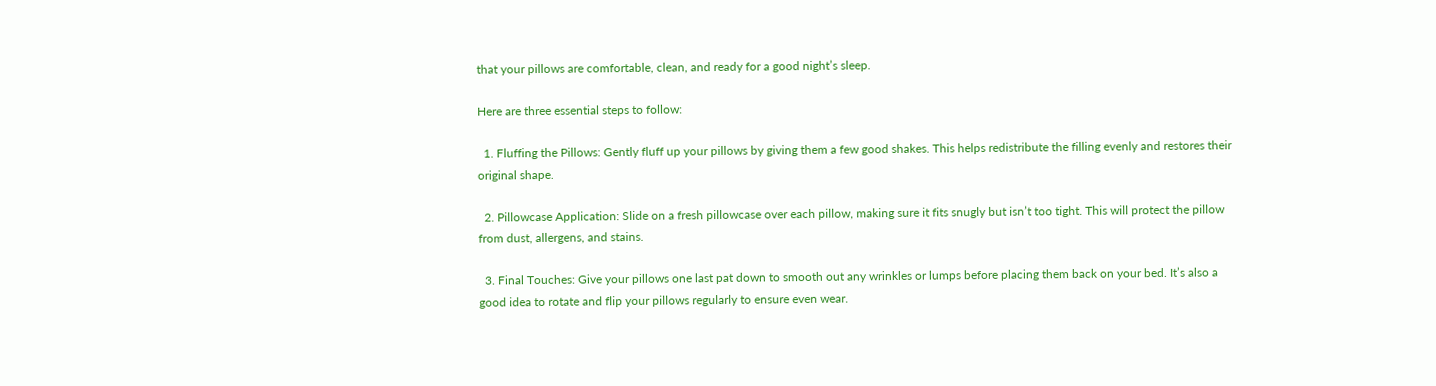that your pillows are comfortable, clean, and ready for a good night’s sleep.

Here are three essential steps to follow:

  1. Fluffing the Pillows: Gently fluff up your pillows by giving them a few good shakes. This helps redistribute the filling evenly and restores their original shape.

  2. Pillowcase Application: Slide on a fresh pillowcase over each pillow, making sure it fits snugly but isn’t too tight. This will protect the pillow from dust, allergens, and stains.

  3. Final Touches: Give your pillows one last pat down to smooth out any wrinkles or lumps before placing them back on your bed. It’s also a good idea to rotate and flip your pillows regularly to ensure even wear.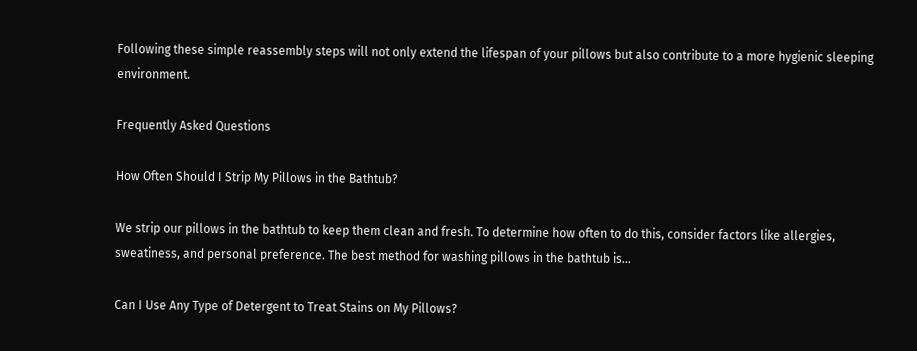Following these simple reassembly steps will not only extend the lifespan of your pillows but also contribute to a more hygienic sleeping environment.

Frequently Asked Questions

How Often Should I Strip My Pillows in the Bathtub?

We strip our pillows in the bathtub to keep them clean and fresh. To determine how often to do this, consider factors like allergies, sweatiness, and personal preference. The best method for washing pillows in the bathtub is…

Can I Use Any Type of Detergent to Treat Stains on My Pillows?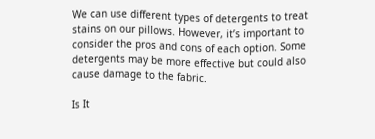We can use different types of detergents to treat stains on our pillows. However, it’s important to consider the pros and cons of each option. Some detergents may be more effective but could also cause damage to the fabric.

Is It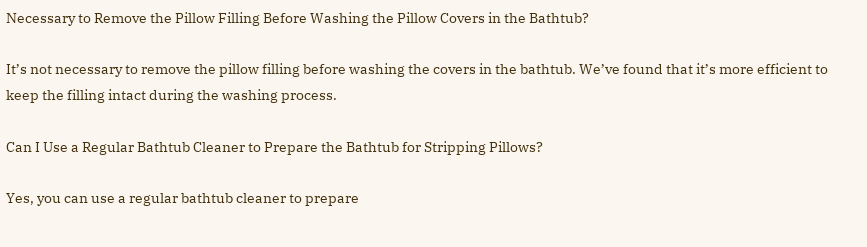Necessary to Remove the Pillow Filling Before Washing the Pillow Covers in the Bathtub?

It’s not necessary to remove the pillow filling before washing the covers in the bathtub. We’ve found that it’s more efficient to keep the filling intact during the washing process.

Can I Use a Regular Bathtub Cleaner to Prepare the Bathtub for Stripping Pillows?

Yes, you can use a regular bathtub cleaner to prepare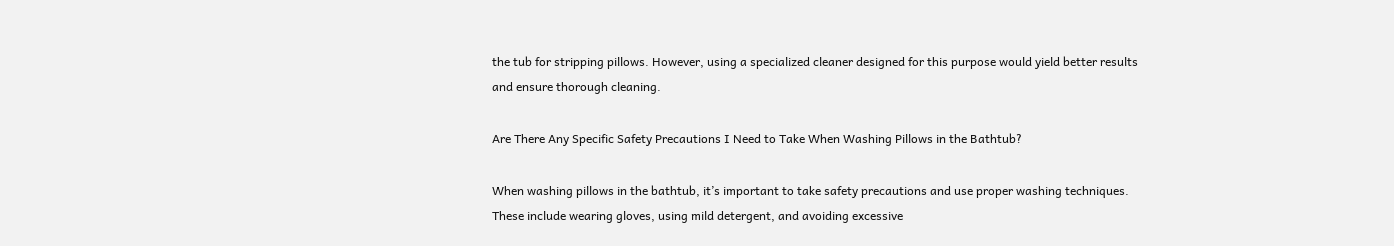the tub for stripping pillows. However, using a specialized cleaner designed for this purpose would yield better results and ensure thorough cleaning.

Are There Any Specific Safety Precautions I Need to Take When Washing Pillows in the Bathtub?

When washing pillows in the bathtub, it’s important to take safety precautions and use proper washing techniques. These include wearing gloves, using mild detergent, and avoiding excessive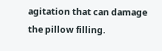agitation that can damage the pillow filling.